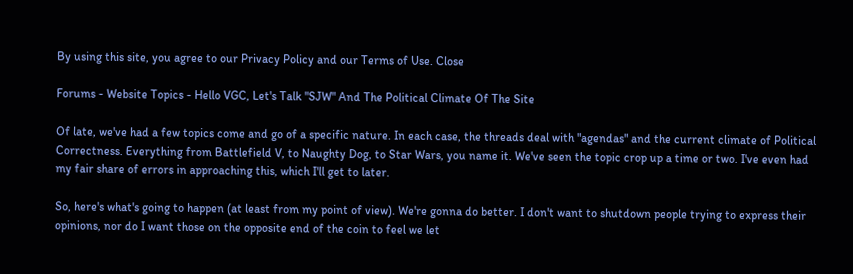By using this site, you agree to our Privacy Policy and our Terms of Use. Close

Forums - Website Topics - Hello VGC, Let's Talk "SJW" And The Political Climate Of The Site

Of late, we've had a few topics come and go of a specific nature. In each case, the threads deal with "agendas" and the current climate of Political Correctness. Everything from Battlefield V, to Naughty Dog, to Star Wars, you name it. We've seen the topic crop up a time or two. I've even had my fair share of errors in approaching this, which I'll get to later.

So, here's what's going to happen (at least from my point of view). We're gonna do better. I don't want to shutdown people trying to express their opinions, nor do I want those on the opposite end of the coin to feel we let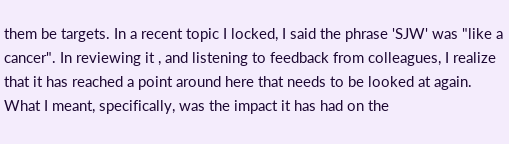them be targets. In a recent topic I locked, I said the phrase 'SJW' was "like a cancer". In reviewing it , and listening to feedback from colleagues, I realize that it has reached a point around here that needs to be looked at again. What I meant, specifically, was the impact it has had on the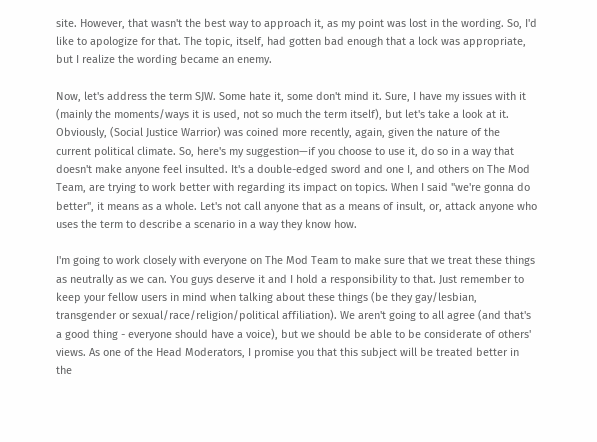site. However, that wasn't the best way to approach it, as my point was lost in the wording. So, I'd like to apologize for that. The topic, itself, had gotten bad enough that a lock was appropriate, but I realize the wording became an enemy.

Now, let's address the term SJW. Some hate it, some don't mind it. Sure, I have my issues with it (mainly the moments/ways it is used, not so much the term itself), but let's take a look at it. Obviously, (Social Justice Warrior) was coined more recently, again, given the nature of the current political climate. So, here's my suggestion—if you choose to use it, do so in a way that doesn't make anyone feel insulted. It's a double-edged sword and one I, and others on The Mod Team, are trying to work better with regarding its impact on topics. When I said "we're gonna do better", it means as a whole. Let's not call anyone that as a means of insult, or, attack anyone who uses the term to describe a scenario in a way they know how.

I'm going to work closely with everyone on The Mod Team to make sure that we treat these things as neutrally as we can. You guys deserve it and I hold a responsibility to that. Just remember to keep your fellow users in mind when talking about these things (be they gay/lesbian, transgender or sexual/race/religion/political affiliation). We aren't going to all agree (and that's a good thing - everyone should have a voice), but we should be able to be considerate of others' views. As one of the Head Moderators, I promise you that this subject will be treated better in the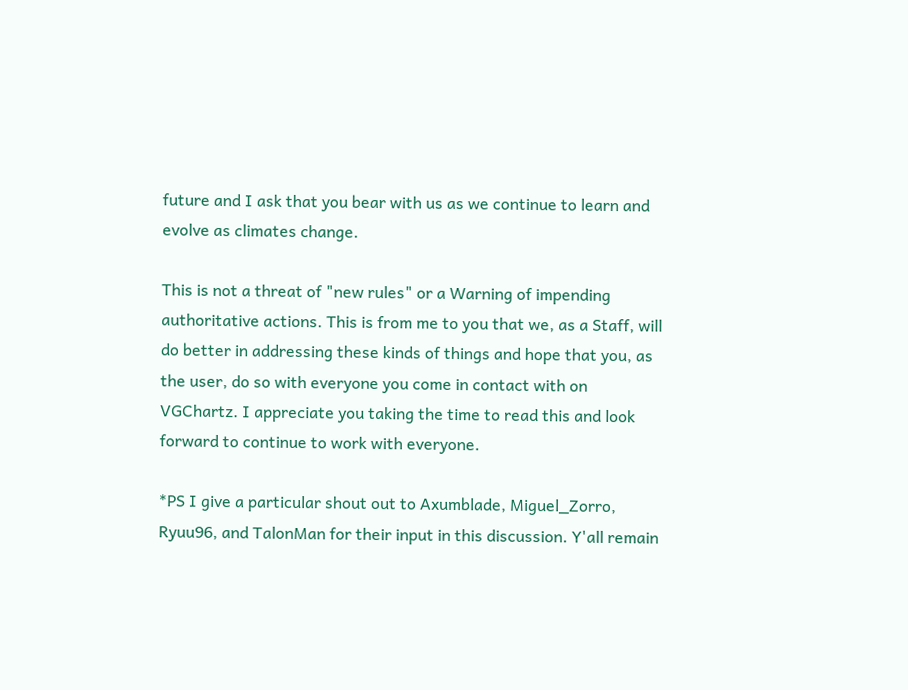future and I ask that you bear with us as we continue to learn and evolve as climates change.

This is not a threat of "new rules" or a Warning of impending authoritative actions. This is from me to you that we, as a Staff, will do better in addressing these kinds of things and hope that you, as the user, do so with everyone you come in contact with on VGChartz. I appreciate you taking the time to read this and look forward to continue to work with everyone.

*PS I give a particular shout out to Axumblade, Miguel_Zorro, Ryuu96, and TalonMan for their input in this discussion. Y'all remain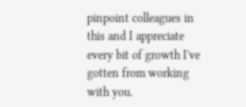pinpoint colleagues in this and I appreciate every bit of growth I've gotten from working with you.